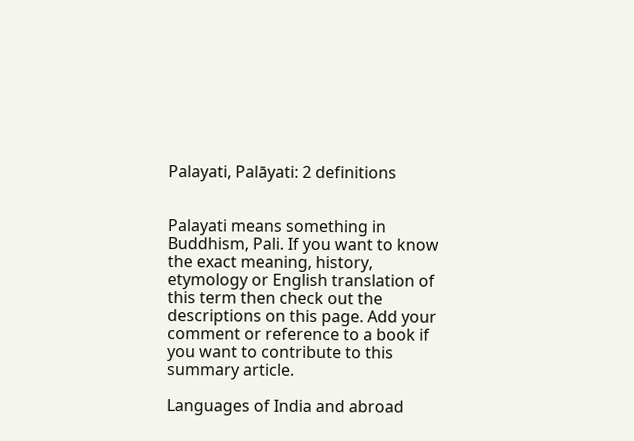Palayati, Palāyati: 2 definitions


Palayati means something in Buddhism, Pali. If you want to know the exact meaning, history, etymology or English translation of this term then check out the descriptions on this page. Add your comment or reference to a book if you want to contribute to this summary article.

Languages of India and abroad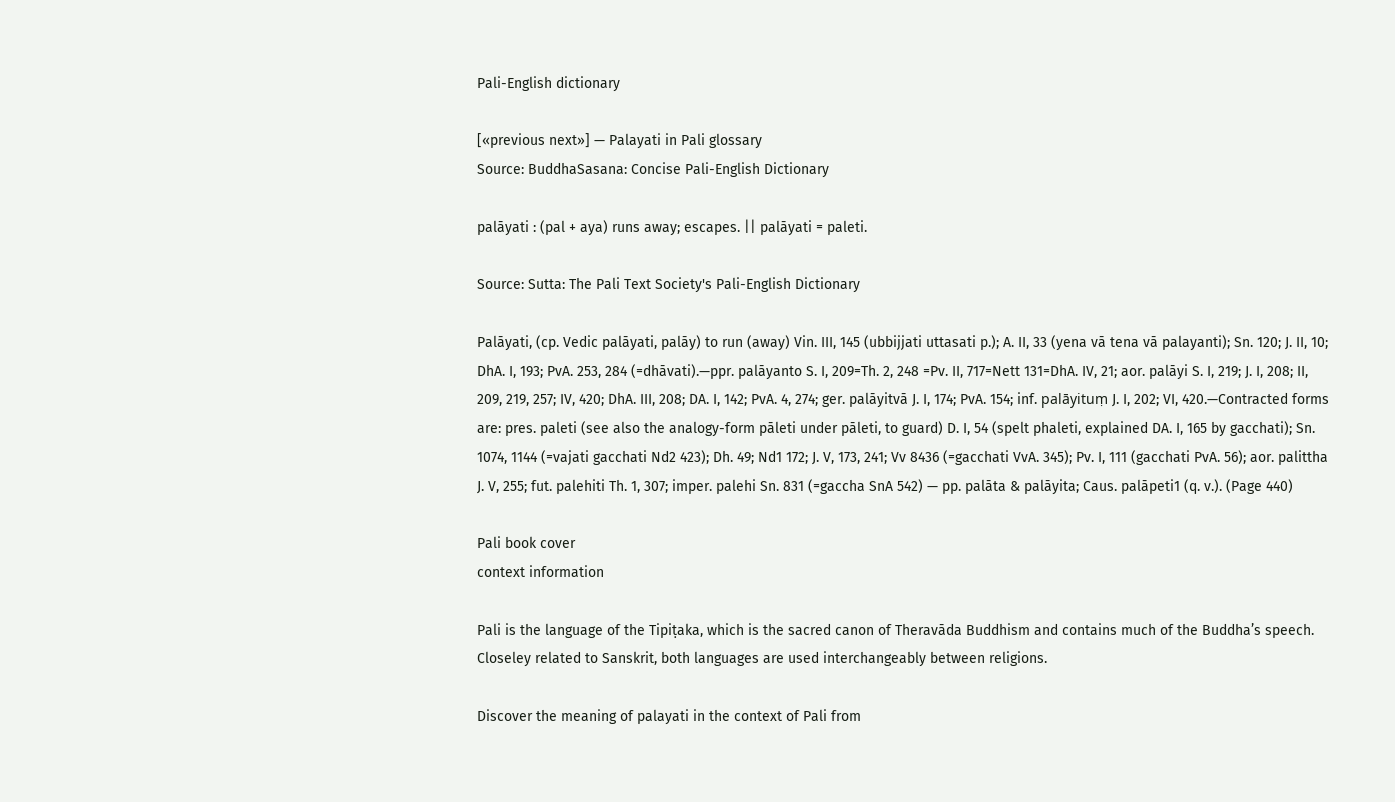Pali-English dictionary

[«previous next»] — Palayati in Pali glossary
Source: BuddhaSasana: Concise Pali-English Dictionary

palāyati : (pal + aya) runs away; escapes. || palāyati = paleti.

Source: Sutta: The Pali Text Society's Pali-English Dictionary

Palāyati, (cp. Vedic palāyati, palāy) to run (away) Vin. III, 145 (ubbijjati uttasati p.); A. II, 33 (yena vā tena vā palayanti); Sn. 120; J. II, 10; DhA. I, 193; PvA. 253, 284 (=dhāvati).—ppr. palāyanto S. I, 209=Th. 2, 248 =Pv. II, 717=Nett 131=DhA. IV, 21; aor. palāyi S. I, 219; J. I, 208; II, 209, 219, 257; IV, 420; DhA. III, 208; DA. I, 142; PvA. 4, 274; ger. palāyitvā J. I, 174; PvA. 154; inf. palāyituṃ J. I, 202; VI, 420.—Contracted forms are: pres. paleti (see also the analogy-form pāleti under pāleti, to guard) D. I, 54 (spelt phaleti, explained DA. I, 165 by gacchati); Sn. 1074, 1144 (=vajati gacchati Nd2 423); Dh. 49; Nd1 172; J. V, 173, 241; Vv 8436 (=gacchati VvA. 345); Pv. I, 111 (gacchati PvA. 56); aor. palittha J. V, 255; fut. palehiti Th. 1, 307; imper. palehi Sn. 831 (=gaccha SnA 542) — pp. palāta & palāyita; Caus. palāpeti1 (q. v.). (Page 440)

Pali book cover
context information

Pali is the language of the Tipiṭaka, which is the sacred canon of Theravāda Buddhism and contains much of the Buddha’s speech. Closeley related to Sanskrit, both languages are used interchangeably between religions.

Discover the meaning of palayati in the context of Pali from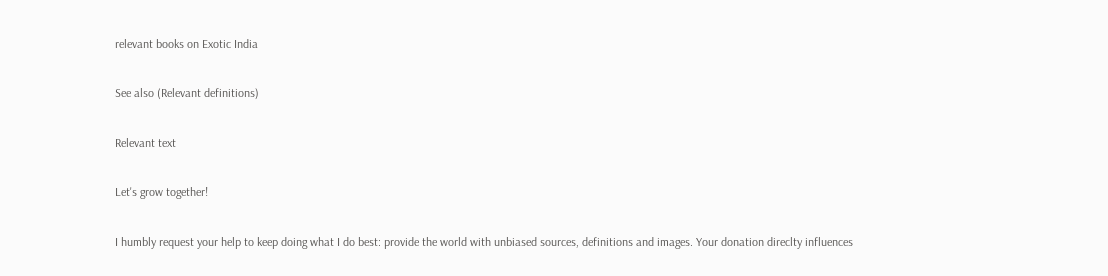relevant books on Exotic India

See also (Relevant definitions)

Relevant text

Let's grow together!

I humbly request your help to keep doing what I do best: provide the world with unbiased sources, definitions and images. Your donation direclty influences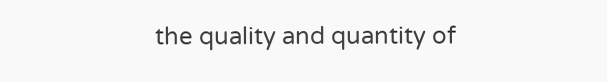the quality and quantity of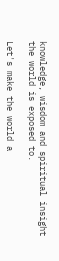knowledge, wisdom and spiritual insight the world is exposed to.

Let's make the world a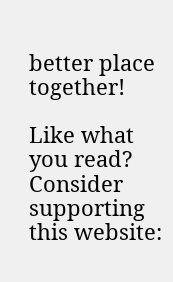better place together!

Like what you read? Consider supporting this website: